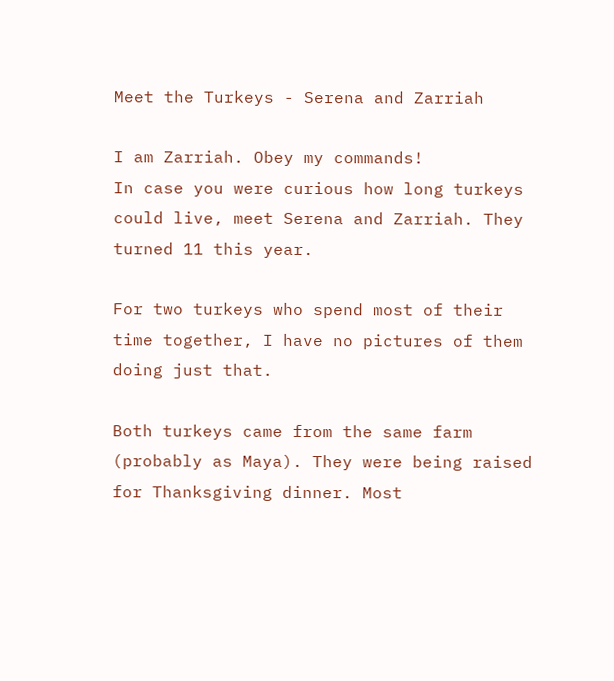Meet the Turkeys - Serena and Zarriah

I am Zarriah. Obey my commands!
In case you were curious how long turkeys could live, meet Serena and Zarriah. They turned 11 this year.

For two turkeys who spend most of their time together, I have no pictures of them doing just that.

Both turkeys came from the same farm (probably as Maya). They were being raised for Thanksgiving dinner. Most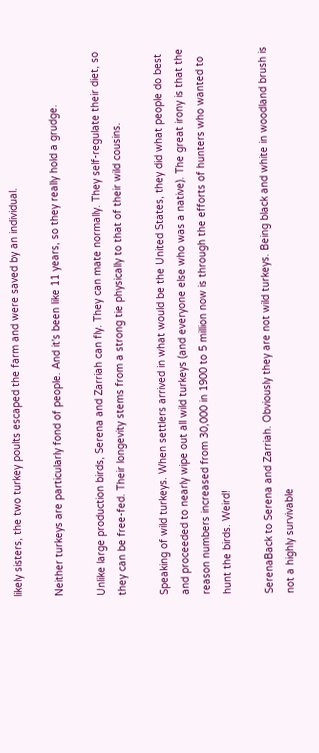likely sisters, the two turkey poults escaped the farm and were saved by an individual.

Neither turkeys are particularly fond of people. And it's been like 11 years, so they really hold a grudge.

Unlike large production birds, Serena and Zarriah can fly. They can mate normally. They self-regulate their diet, so they can be free-fed. Their longevity stems from a strong tie physically to that of their wild cousins.

Speaking of wild turkeys. When settlers arrived in what would be the United States, they did what people do best and proceeded to nearly wipe out all wild turkeys (and everyone else who was a native). The great irony is that the reason numbers increased from 30,000 in 1900 to 5 million now is through the efforts of hunters who wanted to hunt the birds. Weird!

SerenaBack to Serena and Zarriah. Obviously they are not wild turkeys. Being black and white in woodland brush is not a highly survivable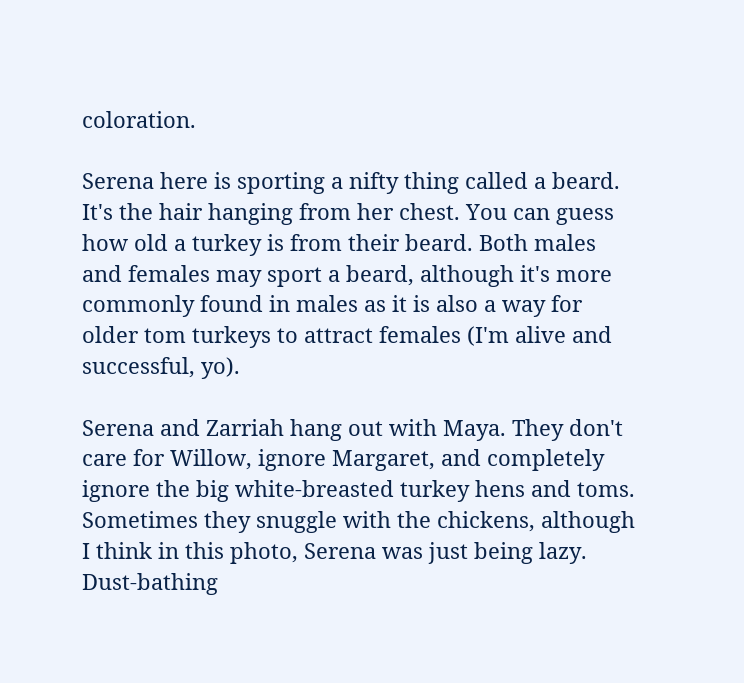coloration.

Serena here is sporting a nifty thing called a beard. It's the hair hanging from her chest. You can guess how old a turkey is from their beard. Both males and females may sport a beard, although it's more commonly found in males as it is also a way for older tom turkeys to attract females (I'm alive and successful, yo).

Serena and Zarriah hang out with Maya. They don't care for Willow, ignore Margaret, and completely ignore the big white-breasted turkey hens and toms. Sometimes they snuggle with the chickens, although I think in this photo, Serena was just being lazy.
Dust-bathing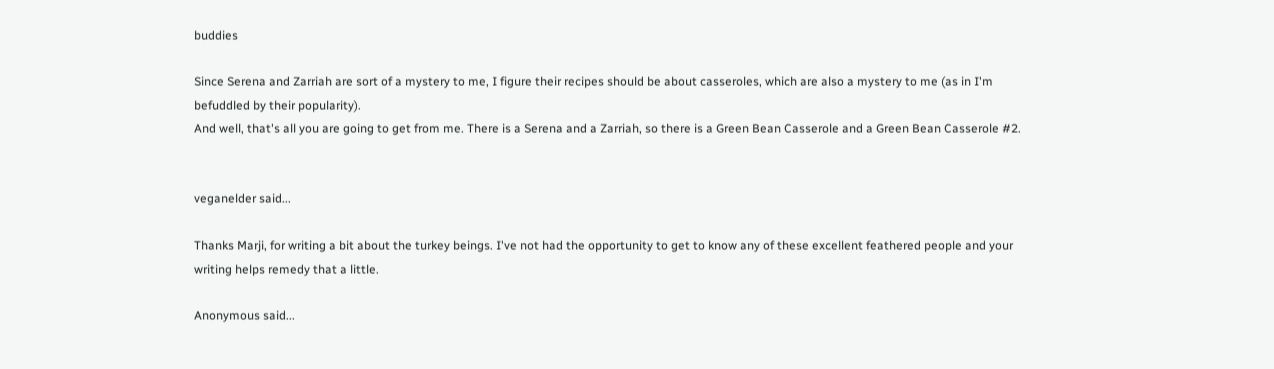buddies

Since Serena and Zarriah are sort of a mystery to me, I figure their recipes should be about casseroles, which are also a mystery to me (as in I'm befuddled by their popularity).
And well, that's all you are going to get from me. There is a Serena and a Zarriah, so there is a Green Bean Casserole and a Green Bean Casserole #2.


veganelder said...

Thanks Marji, for writing a bit about the turkey beings. I've not had the opportunity to get to know any of these excellent feathered people and your writing helps remedy that a little.

Anonymous said...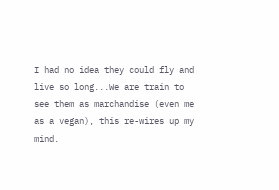I had no idea they could fly and live so long...We are train to see them as marchandise (even me as a vegan), this re-wires up my mind.